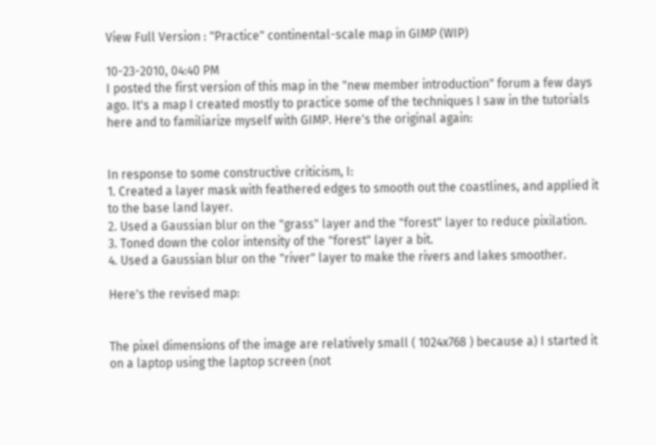View Full Version : "Practice" continental-scale map in GIMP (WIP)

10-23-2010, 04:40 PM
I posted the first version of this map in the "new member introduction" forum a few days ago. It's a map I created mostly to practice some of the techniques I saw in the tutorials here and to familiarize myself with GIMP. Here's the original again:


In response to some constructive criticism, I:
1. Created a layer mask with feathered edges to smooth out the coastlines, and applied it to the base land layer.
2. Used a Gaussian blur on the "grass" layer and the "forest" layer to reduce pixilation.
3. Toned down the color intensity of the "forest" layer a bit.
4. Used a Gaussian blur on the "river" layer to make the rivers and lakes smoother.

Here's the revised map:


The pixel dimensions of the image are relatively small ( 1024x768 ) because a) I started it on a laptop using the laptop screen (not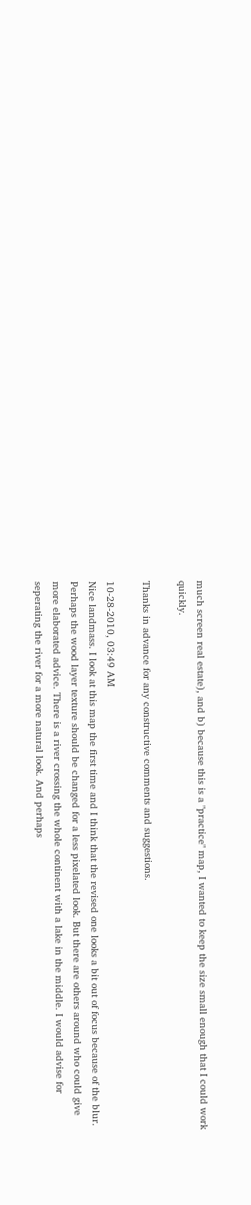much screen real estate), and b) because this is a "practice" map, I wanted to keep the size small enough that I could work quickly.

Thanks in advance for any constructive comments and suggestions.

10-28-2010, 03:49 AM
Nice landmass. I look at this map the first time and I think that the revised one looks a bit out of focus because of the blur. Perhaps the wood layer texture should be changed for a less pixelated look. But there are others around who could give more elaborated advice. There is a river crossing the whole continent with a lake in the middle. I would advise for seperating the river for a more natural look. And perhaps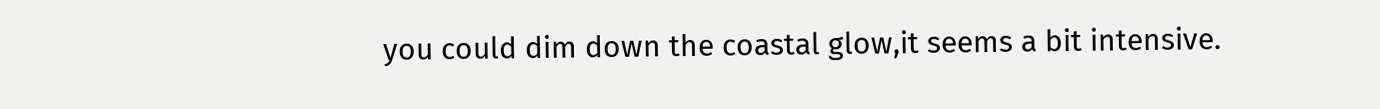you could dim down the coastal glow,it seems a bit intensive.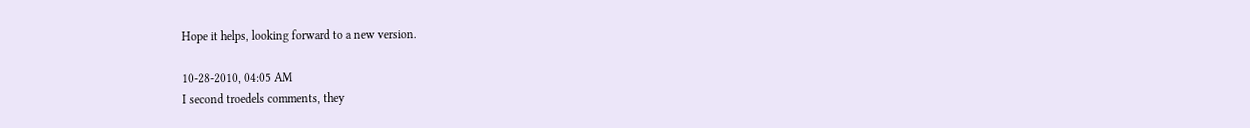Hope it helps, looking forward to a new version.

10-28-2010, 04:05 AM
I second troedels comments, they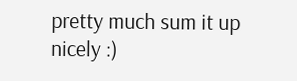pretty much sum it up nicely :)